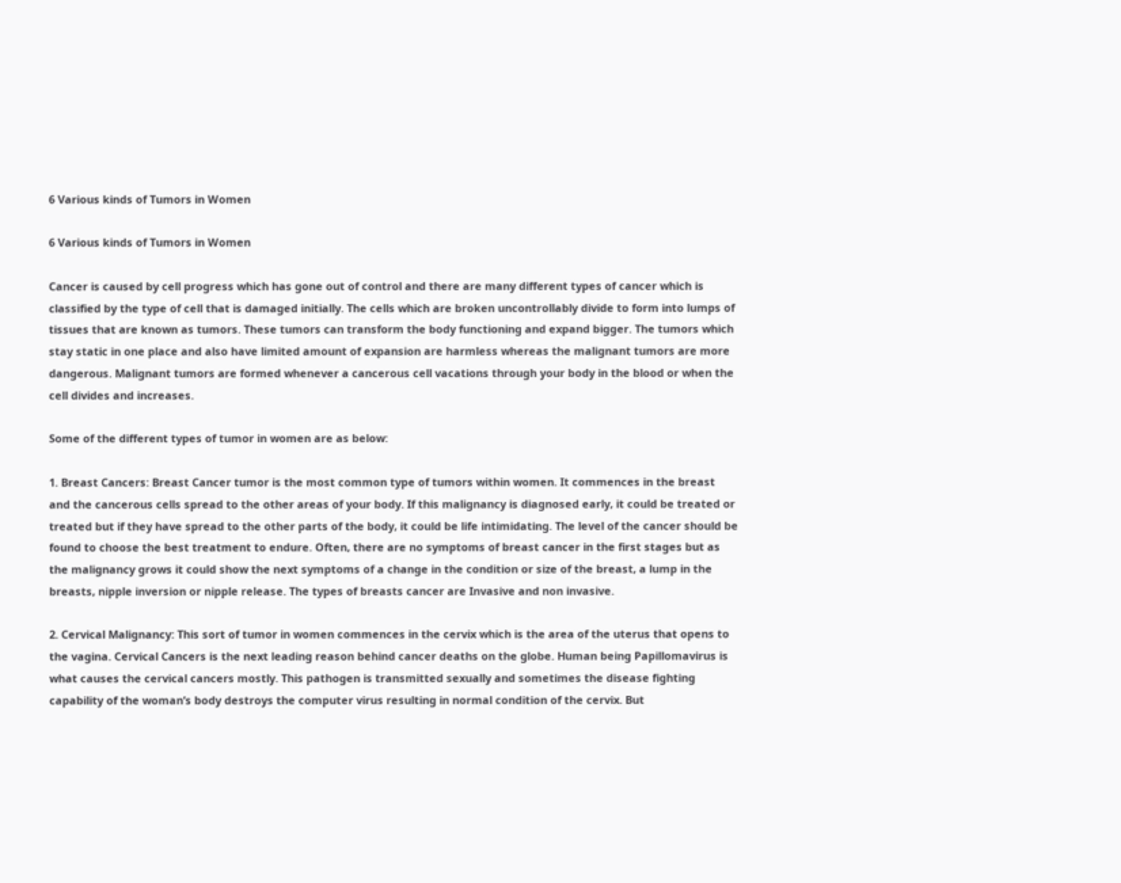6 Various kinds of Tumors in Women

6 Various kinds of Tumors in Women

Cancer is caused by cell progress which has gone out of control and there are many different types of cancer which is classified by the type of cell that is damaged initially. The cells which are broken uncontrollably divide to form into lumps of tissues that are known as tumors. These tumors can transform the body functioning and expand bigger. The tumors which stay static in one place and also have limited amount of expansion are harmless whereas the malignant tumors are more dangerous. Malignant tumors are formed whenever a cancerous cell vacations through your body in the blood or when the cell divides and increases.

Some of the different types of tumor in women are as below:

1. Breast Cancers: Breast Cancer tumor is the most common type of tumors within women. It commences in the breast and the cancerous cells spread to the other areas of your body. If this malignancy is diagnosed early, it could be treated or treated but if they have spread to the other parts of the body, it could be life intimidating. The level of the cancer should be found to choose the best treatment to endure. Often, there are no symptoms of breast cancer in the first stages but as the malignancy grows it could show the next symptoms of a change in the condition or size of the breast, a lump in the breasts, nipple inversion or nipple release. The types of breasts cancer are Invasive and non invasive.

2. Cervical Malignancy: This sort of tumor in women commences in the cervix which is the area of the uterus that opens to the vagina. Cervical Cancers is the next leading reason behind cancer deaths on the globe. Human being Papillomavirus is what causes the cervical cancers mostly. This pathogen is transmitted sexually and sometimes the disease fighting capability of the woman’s body destroys the computer virus resulting in normal condition of the cervix. But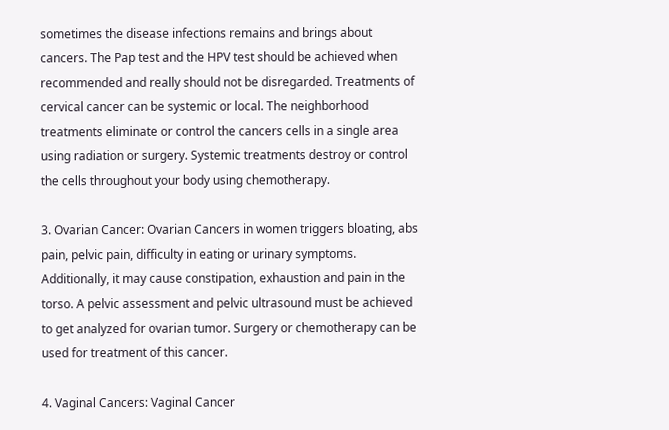sometimes the disease infections remains and brings about cancers. The Pap test and the HPV test should be achieved when recommended and really should not be disregarded. Treatments of cervical cancer can be systemic or local. The neighborhood treatments eliminate or control the cancers cells in a single area using radiation or surgery. Systemic treatments destroy or control the cells throughout your body using chemotherapy.

3. Ovarian Cancer: Ovarian Cancers in women triggers bloating, abs pain, pelvic pain, difficulty in eating or urinary symptoms. Additionally, it may cause constipation, exhaustion and pain in the torso. A pelvic assessment and pelvic ultrasound must be achieved to get analyzed for ovarian tumor. Surgery or chemotherapy can be used for treatment of this cancer.

4. Vaginal Cancers: Vaginal Cancer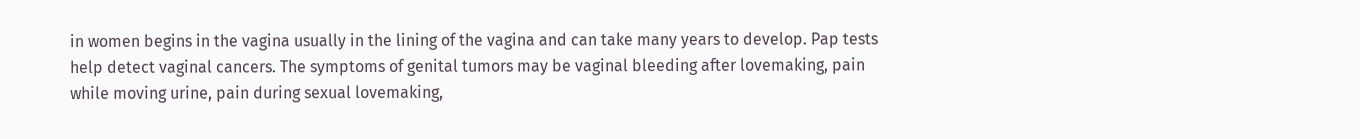in women begins in the vagina usually in the lining of the vagina and can take many years to develop. Pap tests help detect vaginal cancers. The symptoms of genital tumors may be vaginal bleeding after lovemaking, pain while moving urine, pain during sexual lovemaking,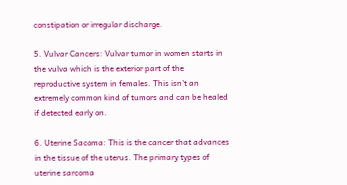constipation or irregular discharge.

5. Vulvar Cancers: Vulvar tumor in women starts in the vulva which is the exterior part of the reproductive system in females. This isn’t an extremely common kind of tumors and can be healed if detected early on.

6. Uterine Sacoma: This is the cancer that advances in the tissue of the uterus. The primary types of uterine sarcoma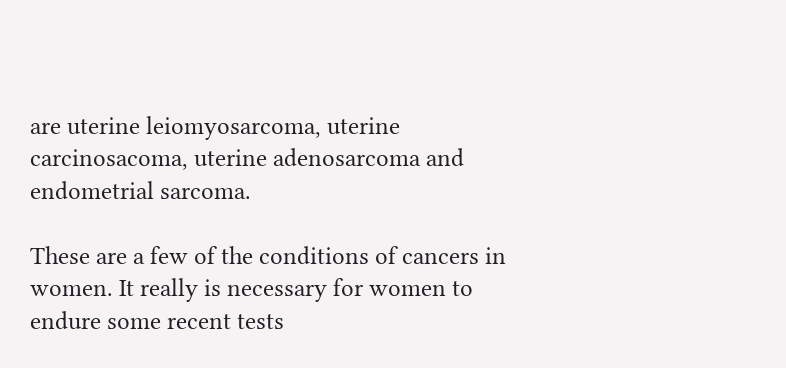are uterine leiomyosarcoma, uterine carcinosacoma, uterine adenosarcoma and endometrial sarcoma.

These are a few of the conditions of cancers in women. It really is necessary for women to endure some recent tests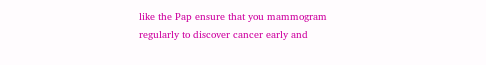like the Pap ensure that you mammogram regularly to discover cancer early and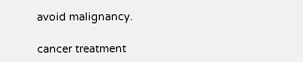avoid malignancy.

cancer treatment